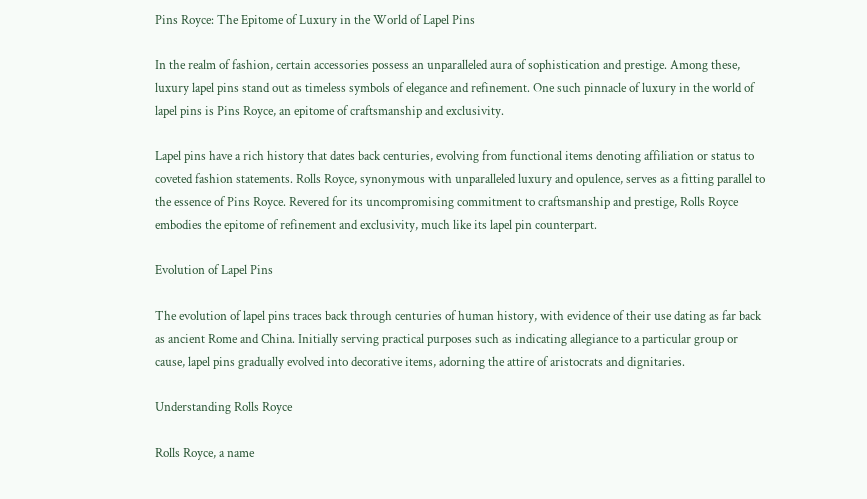Pins Royce: The Epitome of Luxury in the World of Lapel Pins

In the realm of fashion, certain accessories possess an unparalleled aura of sophistication and prestige. Among these, luxury lapel pins stand out as timeless symbols of elegance and refinement. One such pinnacle of luxury in the world of lapel pins is Pins Royce, an epitome of craftsmanship and exclusivity.

Lapel pins have a rich history that dates back centuries, evolving from functional items denoting affiliation or status to coveted fashion statements. Rolls Royce, synonymous with unparalleled luxury and opulence, serves as a fitting parallel to the essence of Pins Royce. Revered for its uncompromising commitment to craftsmanship and prestige, Rolls Royce embodies the epitome of refinement and exclusivity, much like its lapel pin counterpart.

Evolution of Lapel Pins

The evolution of lapel pins traces back through centuries of human history, with evidence of their use dating as far back as ancient Rome and China. Initially serving practical purposes such as indicating allegiance to a particular group or cause, lapel pins gradually evolved into decorative items, adorning the attire of aristocrats and dignitaries.

Understanding Rolls Royce

Rolls Royce, a name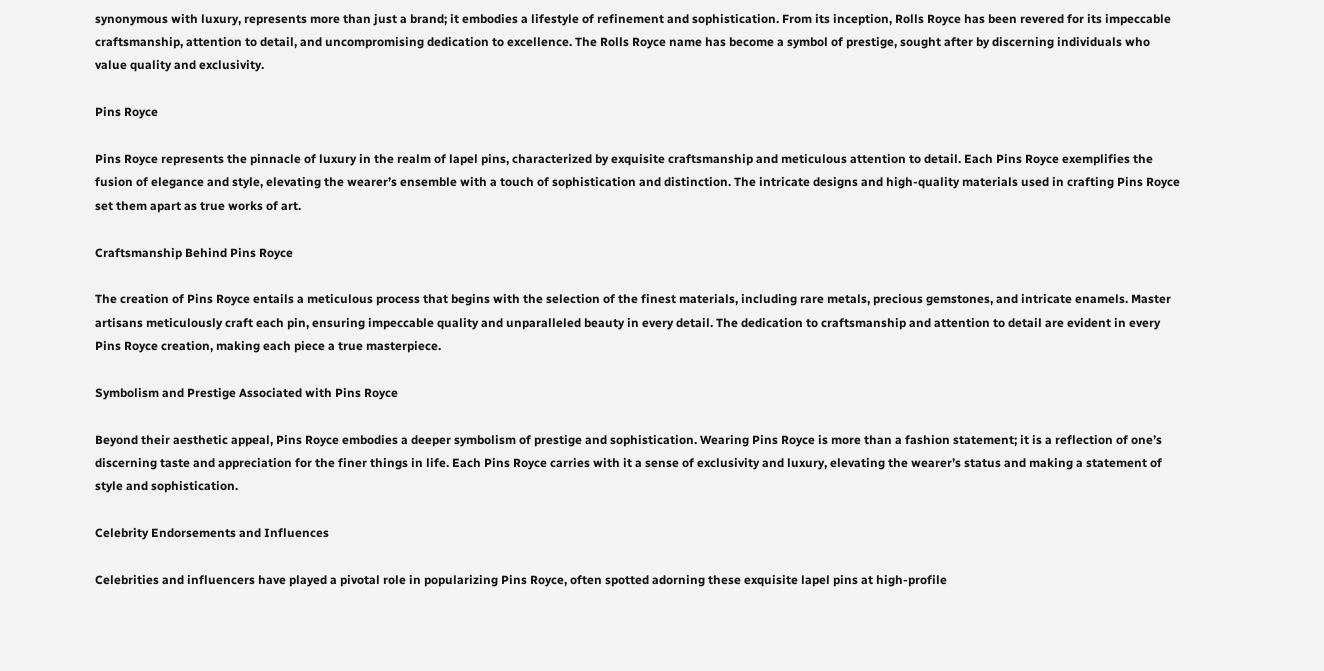synonymous with luxury, represents more than just a brand; it embodies a lifestyle of refinement and sophistication. From its inception, Rolls Royce has been revered for its impeccable craftsmanship, attention to detail, and uncompromising dedication to excellence. The Rolls Royce name has become a symbol of prestige, sought after by discerning individuals who value quality and exclusivity.

Pins Royce

Pins Royce represents the pinnacle of luxury in the realm of lapel pins, characterized by exquisite craftsmanship and meticulous attention to detail. Each Pins Royce exemplifies the fusion of elegance and style, elevating the wearer’s ensemble with a touch of sophistication and distinction. The intricate designs and high-quality materials used in crafting Pins Royce set them apart as true works of art.

Craftsmanship Behind Pins Royce

The creation of Pins Royce entails a meticulous process that begins with the selection of the finest materials, including rare metals, precious gemstones, and intricate enamels. Master artisans meticulously craft each pin, ensuring impeccable quality and unparalleled beauty in every detail. The dedication to craftsmanship and attention to detail are evident in every Pins Royce creation, making each piece a true masterpiece.

Symbolism and Prestige Associated with Pins Royce

Beyond their aesthetic appeal, Pins Royce embodies a deeper symbolism of prestige and sophistication. Wearing Pins Royce is more than a fashion statement; it is a reflection of one’s discerning taste and appreciation for the finer things in life. Each Pins Royce carries with it a sense of exclusivity and luxury, elevating the wearer’s status and making a statement of style and sophistication.

Celebrity Endorsements and Influences

Celebrities and influencers have played a pivotal role in popularizing Pins Royce, often spotted adorning these exquisite lapel pins at high-profile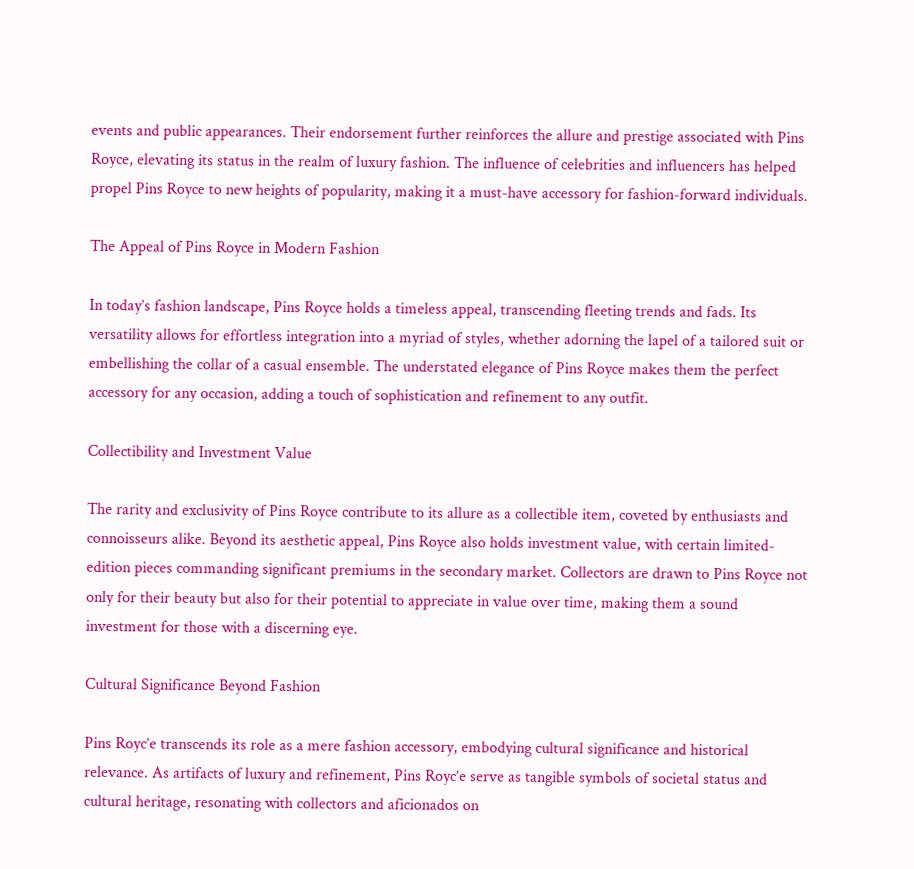events and public appearances. Their endorsement further reinforces the allure and prestige associated with Pins Royce, elevating its status in the realm of luxury fashion. The influence of celebrities and influencers has helped propel Pins Royce to new heights of popularity, making it a must-have accessory for fashion-forward individuals.

The Appeal of Pins Royce in Modern Fashion

In today’s fashion landscape, Pins Royce holds a timeless appeal, transcending fleeting trends and fads. Its versatility allows for effortless integration into a myriad of styles, whether adorning the lapel of a tailored suit or embellishing the collar of a casual ensemble. The understated elegance of Pins Royce makes them the perfect accessory for any occasion, adding a touch of sophistication and refinement to any outfit.

Collectibility and Investment Value

The rarity and exclusivity of Pins Royce contribute to its allure as a collectible item, coveted by enthusiasts and connoisseurs alike. Beyond its aesthetic appeal, Pins Royce also holds investment value, with certain limited-edition pieces commanding significant premiums in the secondary market. Collectors are drawn to Pins Royce not only for their beauty but also for their potential to appreciate in value over time, making them a sound investment for those with a discerning eye.

Cultural Significance Beyond Fashion

Pins Royc’e transcends its role as a mere fashion accessory, embodying cultural significance and historical relevance. As artifacts of luxury and refinement, Pins Royc’e serve as tangible symbols of societal status and cultural heritage, resonating with collectors and aficionados on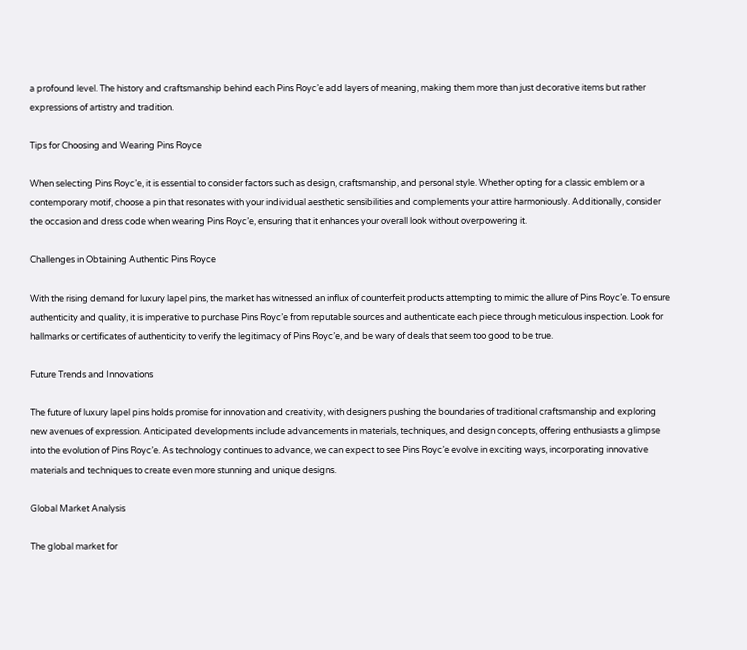a profound level. The history and craftsmanship behind each Pins Royc’e add layers of meaning, making them more than just decorative items but rather expressions of artistry and tradition.

Tips for Choosing and Wearing Pins Royce

When selecting Pins Royc’e, it is essential to consider factors such as design, craftsmanship, and personal style. Whether opting for a classic emblem or a contemporary motif, choose a pin that resonates with your individual aesthetic sensibilities and complements your attire harmoniously. Additionally, consider the occasion and dress code when wearing Pins Royc’e, ensuring that it enhances your overall look without overpowering it.

Challenges in Obtaining Authentic Pins Royce

With the rising demand for luxury lapel pins, the market has witnessed an influx of counterfeit products attempting to mimic the allure of Pins Royc’e. To ensure authenticity and quality, it is imperative to purchase Pins Royc’e from reputable sources and authenticate each piece through meticulous inspection. Look for hallmarks or certificates of authenticity to verify the legitimacy of Pins Royc’e, and be wary of deals that seem too good to be true.

Future Trends and Innovations

The future of luxury lapel pins holds promise for innovation and creativity, with designers pushing the boundaries of traditional craftsmanship and exploring new avenues of expression. Anticipated developments include advancements in materials, techniques, and design concepts, offering enthusiasts a glimpse into the evolution of Pins Royc’e. As technology continues to advance, we can expect to see Pins Royc’e evolve in exciting ways, incorporating innovative materials and techniques to create even more stunning and unique designs.

Global Market Analysis

The global market for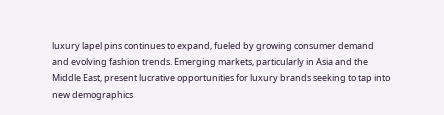luxury lapel pins continues to expand, fueled by growing consumer demand and evolving fashion trends. Emerging markets, particularly in Asia and the Middle East, present lucrative opportunities for luxury brands seeking to tap into new demographics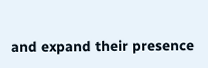and expand their presence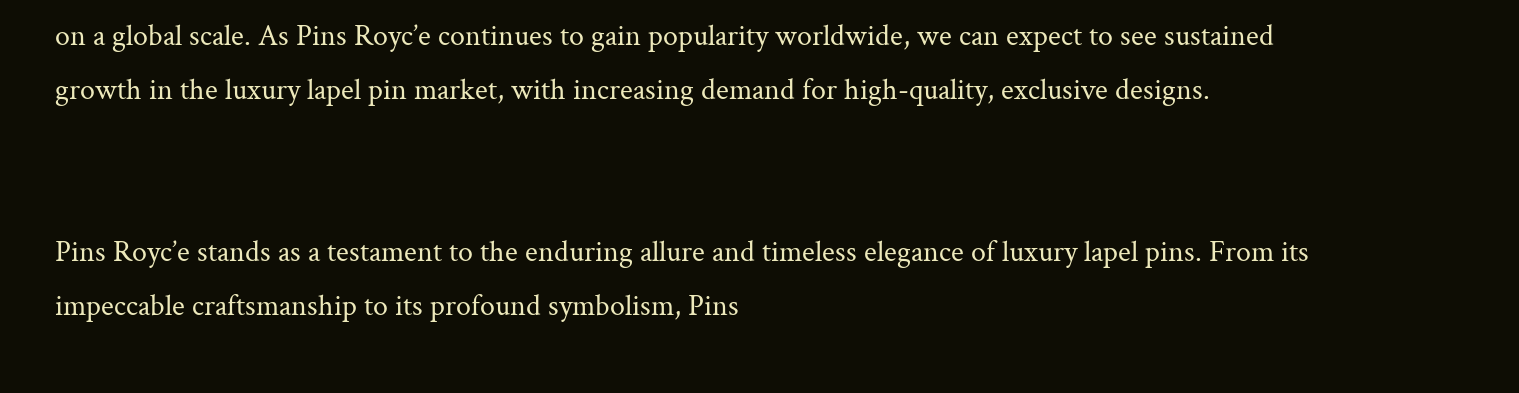on a global scale. As Pins Royc’e continues to gain popularity worldwide, we can expect to see sustained growth in the luxury lapel pin market, with increasing demand for high-quality, exclusive designs.


Pins Royc’e stands as a testament to the enduring allure and timeless elegance of luxury lapel pins. From its impeccable craftsmanship to its profound symbolism, Pins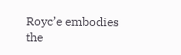Royc’e embodies the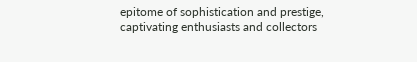epitome of sophistication and prestige, captivating enthusiasts and collectors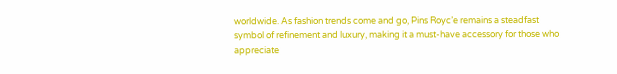worldwide. As fashion trends come and go, Pins Royc’e remains a steadfast symbol of refinement and luxury, making it a must-have accessory for those who appreciate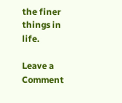the finer things in life.

Leave a Comment